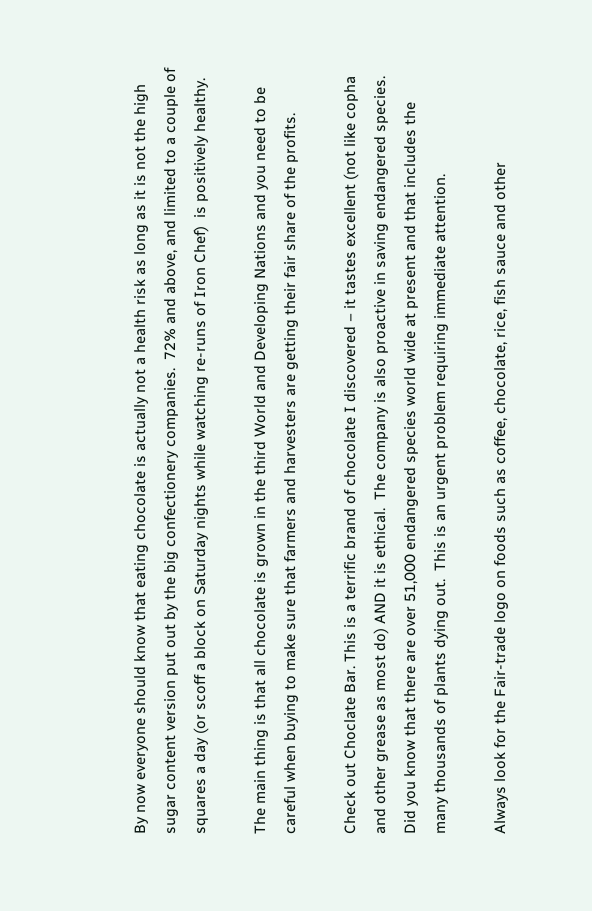By now everyone should know that eating chocolate is actually not a health risk as long as it is not the high sugar content version put out by the big confectionery companies.  72% and above, and limited to a couple of squares a day (or scoff a block on Saturday nights while watching re-runs of Iron Chef)  is positively healthy.

The main thing is that all chocolate is grown in the third World and Developing Nations and you need to be careful when buying to make sure that farmers and harvesters are getting their fair share of the profits.

Check out Choclate Bar. This is a terrific brand of chocolate I discovered – it tastes excellent (not like copha and other grease as most do) AND it is ethical.  The company is also proactive in saving endangered species.  Did you know that there are over 51,000 endangered species world wide at present and that includes the many thousands of plants dying out.  This is an urgent problem requiring immediate attention.

Always look for the Fair-trade logo on foods such as coffee, chocolate, rice, fish sauce and other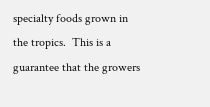specialty foods grown in the tropics.  This is a guarantee that the growers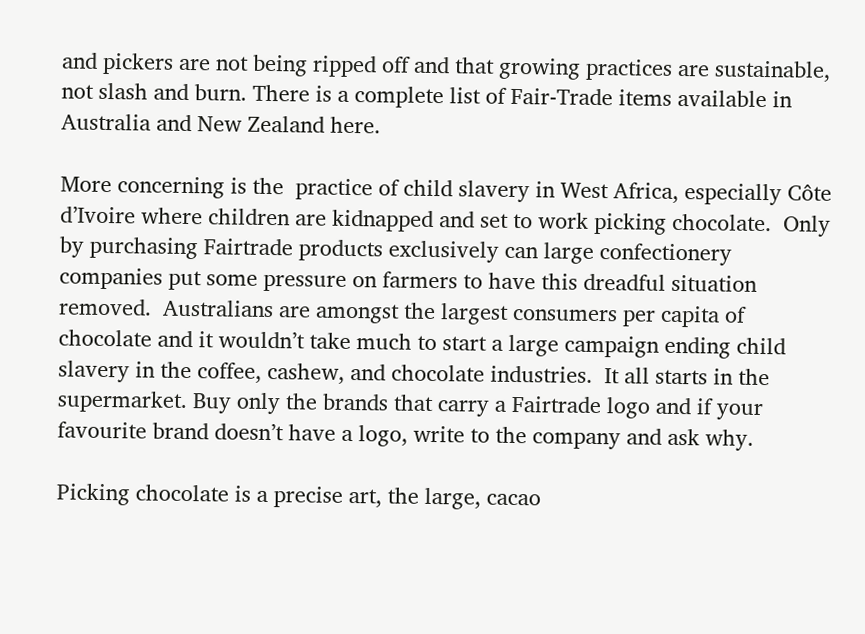and pickers are not being ripped off and that growing practices are sustainable, not slash and burn. There is a complete list of Fair-Trade items available in Australia and New Zealand here.

More concerning is the  practice of child slavery in West Africa, especially Côte d’Ivoire where children are kidnapped and set to work picking chocolate.  Only by purchasing Fairtrade products exclusively can large confectionery companies put some pressure on farmers to have this dreadful situation removed.  Australians are amongst the largest consumers per capita of chocolate and it wouldn’t take much to start a large campaign ending child slavery in the coffee, cashew, and chocolate industries.  It all starts in the supermarket. Buy only the brands that carry a Fairtrade logo and if your favourite brand doesn’t have a logo, write to the company and ask why.

Picking chocolate is a precise art, the large, cacao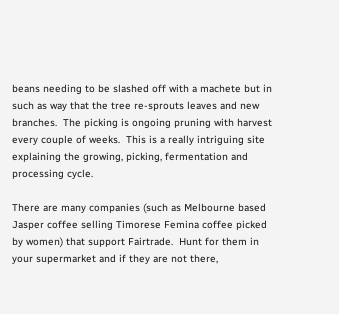beans needing to be slashed off with a machete but in such as way that the tree re-sprouts leaves and new branches.  The picking is ongoing pruning with harvest every couple of weeks.  This is a really intriguing site explaining the growing, picking, fermentation and processing cycle.

There are many companies (such as Melbourne based Jasper coffee selling Timorese Femina coffee picked by women) that support Fairtrade.  Hunt for them in your supermarket and if they are not there,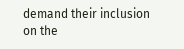demand their inclusion on the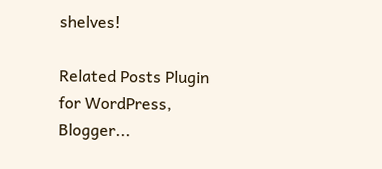shelves!

Related Posts Plugin for WordPress, Blogger...